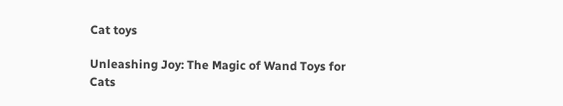Cat toys

Unleashing Joy: The Magic of Wand Toys for Cats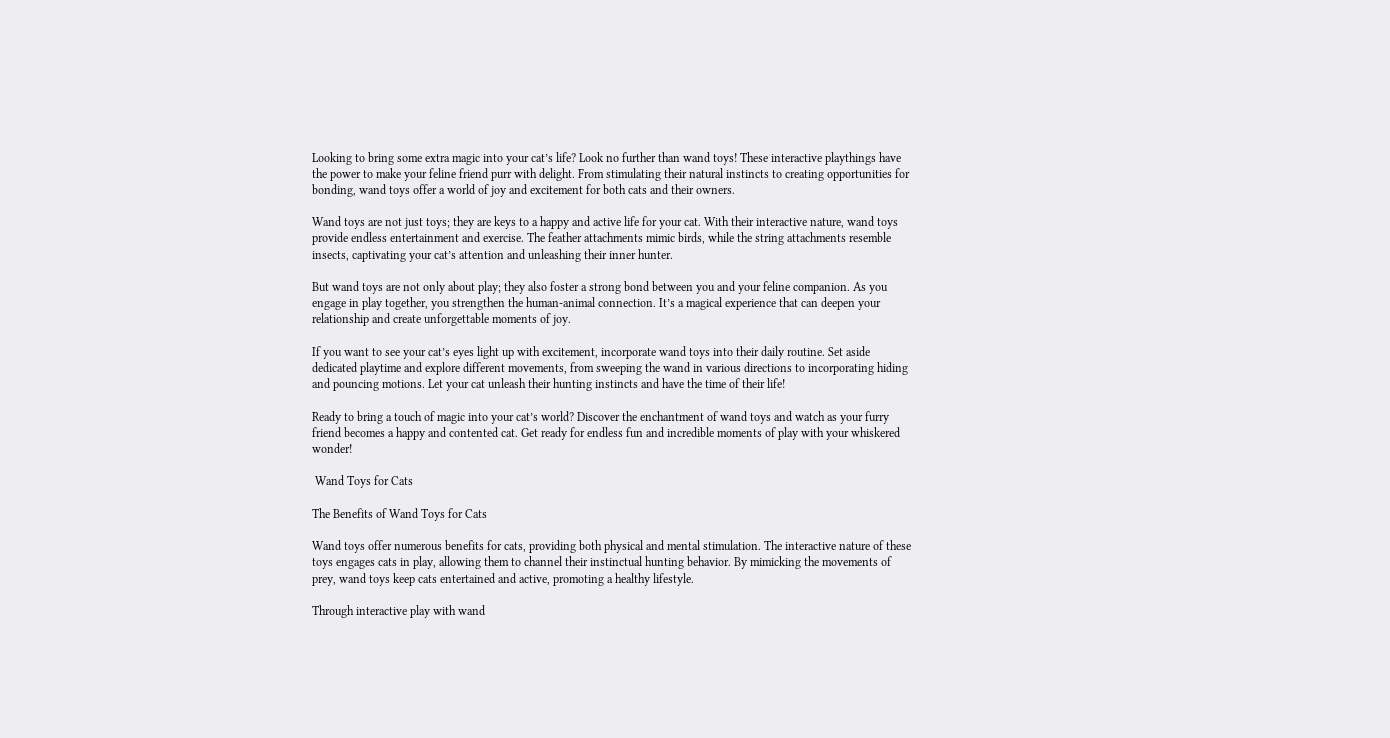Looking to bring some extra magic into your cat’s life? Look no further than wand toys! These interactive playthings have the power to make your feline friend purr with delight. From stimulating their natural instincts to creating opportunities for bonding, wand toys offer a world of joy and excitement for both cats and their owners.

Wand toys are not just toys; they are keys to a happy and active life for your cat. With their interactive nature, wand toys provide endless entertainment and exercise. The feather attachments mimic birds, while the string attachments resemble insects, captivating your cat’s attention and unleashing their inner hunter.

But wand toys are not only about play; they also foster a strong bond between you and your feline companion. As you engage in play together, you strengthen the human-animal connection. It’s a magical experience that can deepen your relationship and create unforgettable moments of joy.

If you want to see your cat’s eyes light up with excitement, incorporate wand toys into their daily routine. Set aside dedicated playtime and explore different movements, from sweeping the wand in various directions to incorporating hiding and pouncing motions. Let your cat unleash their hunting instincts and have the time of their life!

Ready to bring a touch of magic into your cat’s world? Discover the enchantment of wand toys and watch as your furry friend becomes a happy and contented cat. Get ready for endless fun and incredible moments of play with your whiskered wonder!

 Wand Toys for Cats

The Benefits of Wand Toys for Cats

Wand toys offer numerous benefits for cats, providing both physical and mental stimulation. The interactive nature of these toys engages cats in play, allowing them to channel their instinctual hunting behavior. By mimicking the movements of prey, wand toys keep cats entertained and active, promoting a healthy lifestyle.

Through interactive play with wand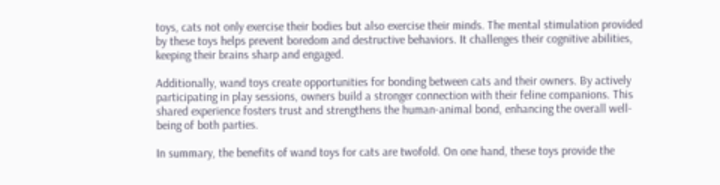toys, cats not only exercise their bodies but also exercise their minds. The mental stimulation provided by these toys helps prevent boredom and destructive behaviors. It challenges their cognitive abilities, keeping their brains sharp and engaged.

Additionally, wand toys create opportunities for bonding between cats and their owners. By actively participating in play sessions, owners build a stronger connection with their feline companions. This shared experience fosters trust and strengthens the human-animal bond, enhancing the overall well-being of both parties.

In summary, the benefits of wand toys for cats are twofold. On one hand, these toys provide the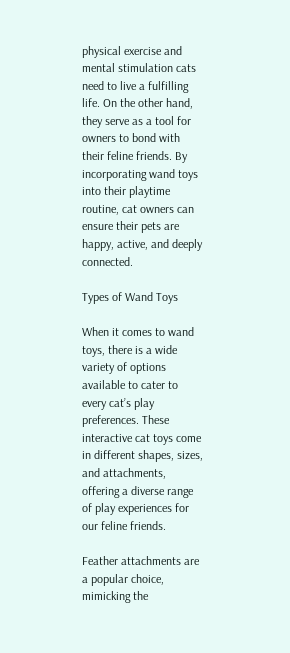physical exercise and mental stimulation cats need to live a fulfilling life. On the other hand, they serve as a tool for owners to bond with their feline friends. By incorporating wand toys into their playtime routine, cat owners can ensure their pets are happy, active, and deeply connected.

Types of Wand Toys

When it comes to wand toys, there is a wide variety of options available to cater to every cat’s play preferences. These interactive cat toys come in different shapes, sizes, and attachments, offering a diverse range of play experiences for our feline friends.

Feather attachments are a popular choice, mimicking the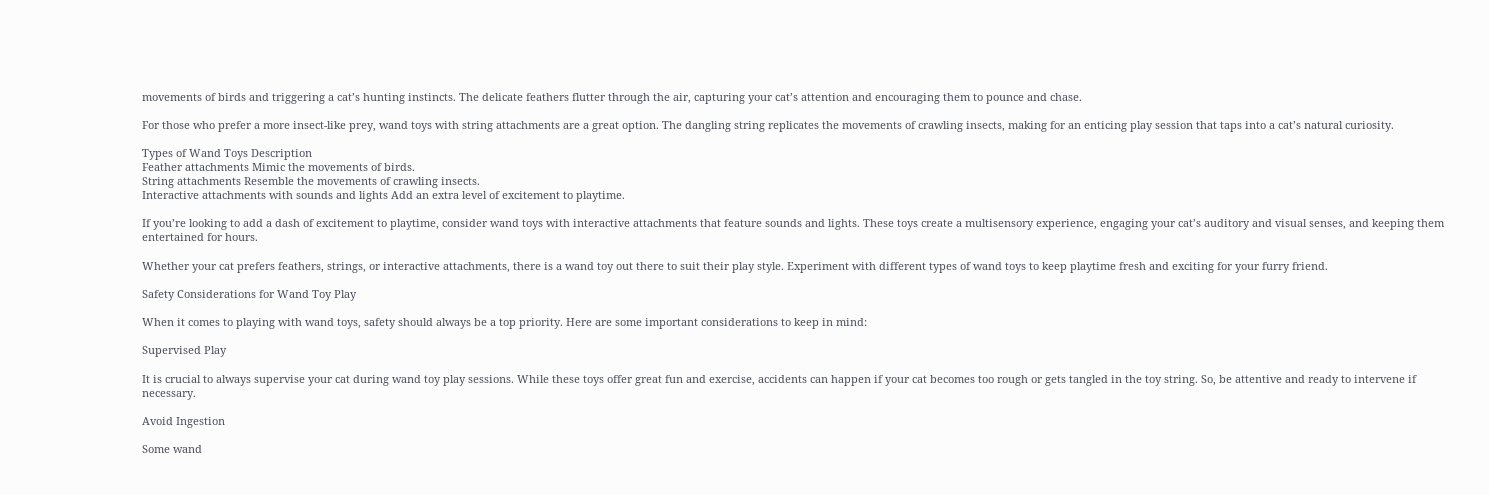movements of birds and triggering a cat’s hunting instincts. The delicate feathers flutter through the air, capturing your cat’s attention and encouraging them to pounce and chase.

For those who prefer a more insect-like prey, wand toys with string attachments are a great option. The dangling string replicates the movements of crawling insects, making for an enticing play session that taps into a cat’s natural curiosity.

Types of Wand Toys Description
Feather attachments Mimic the movements of birds.
String attachments Resemble the movements of crawling insects.
Interactive attachments with sounds and lights Add an extra level of excitement to playtime.

If you’re looking to add a dash of excitement to playtime, consider wand toys with interactive attachments that feature sounds and lights. These toys create a multisensory experience, engaging your cat’s auditory and visual senses, and keeping them entertained for hours.

Whether your cat prefers feathers, strings, or interactive attachments, there is a wand toy out there to suit their play style. Experiment with different types of wand toys to keep playtime fresh and exciting for your furry friend.

Safety Considerations for Wand Toy Play

When it comes to playing with wand toys, safety should always be a top priority. Here are some important considerations to keep in mind:

Supervised Play

It is crucial to always supervise your cat during wand toy play sessions. While these toys offer great fun and exercise, accidents can happen if your cat becomes too rough or gets tangled in the toy string. So, be attentive and ready to intervene if necessary.

Avoid Ingestion

Some wand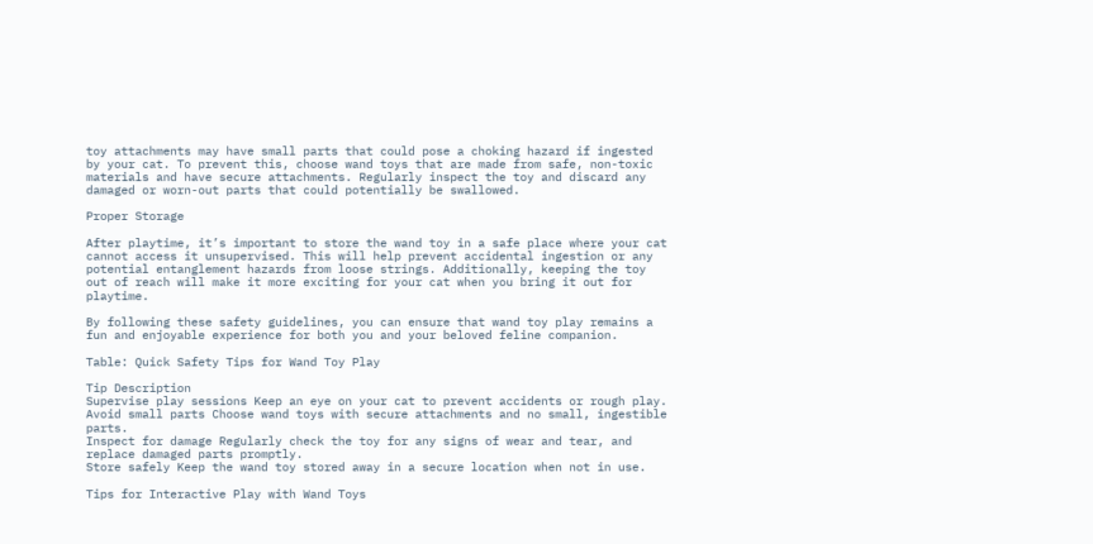toy attachments may have small parts that could pose a choking hazard if ingested by your cat. To prevent this, choose wand toys that are made from safe, non-toxic materials and have secure attachments. Regularly inspect the toy and discard any damaged or worn-out parts that could potentially be swallowed.

Proper Storage

After playtime, it’s important to store the wand toy in a safe place where your cat cannot access it unsupervised. This will help prevent accidental ingestion or any potential entanglement hazards from loose strings. Additionally, keeping the toy out of reach will make it more exciting for your cat when you bring it out for playtime.

By following these safety guidelines, you can ensure that wand toy play remains a fun and enjoyable experience for both you and your beloved feline companion.

Table: Quick Safety Tips for Wand Toy Play

Tip Description
Supervise play sessions Keep an eye on your cat to prevent accidents or rough play.
Avoid small parts Choose wand toys with secure attachments and no small, ingestible parts.
Inspect for damage Regularly check the toy for any signs of wear and tear, and replace damaged parts promptly.
Store safely Keep the wand toy stored away in a secure location when not in use.

Tips for Interactive Play with Wand Toys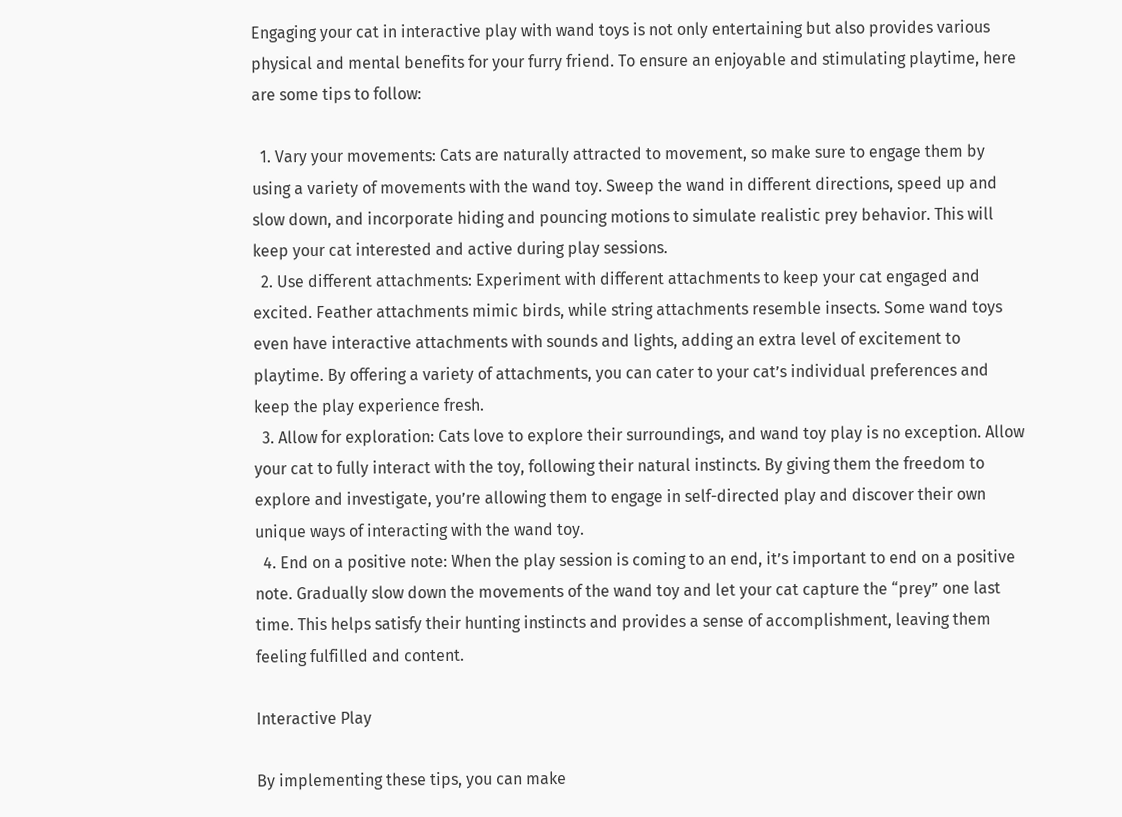Engaging your cat in interactive play with wand toys is not only entertaining but also provides various physical and mental benefits for your furry friend. To ensure an enjoyable and stimulating playtime, here are some tips to follow:

  1. Vary your movements: Cats are naturally attracted to movement, so make sure to engage them by using a variety of movements with the wand toy. Sweep the wand in different directions, speed up and slow down, and incorporate hiding and pouncing motions to simulate realistic prey behavior. This will keep your cat interested and active during play sessions.
  2. Use different attachments: Experiment with different attachments to keep your cat engaged and excited. Feather attachments mimic birds, while string attachments resemble insects. Some wand toys even have interactive attachments with sounds and lights, adding an extra level of excitement to playtime. By offering a variety of attachments, you can cater to your cat’s individual preferences and keep the play experience fresh.
  3. Allow for exploration: Cats love to explore their surroundings, and wand toy play is no exception. Allow your cat to fully interact with the toy, following their natural instincts. By giving them the freedom to explore and investigate, you’re allowing them to engage in self-directed play and discover their own unique ways of interacting with the wand toy.
  4. End on a positive note: When the play session is coming to an end, it’s important to end on a positive note. Gradually slow down the movements of the wand toy and let your cat capture the “prey” one last time. This helps satisfy their hunting instincts and provides a sense of accomplishment, leaving them feeling fulfilled and content.

Interactive Play

By implementing these tips, you can make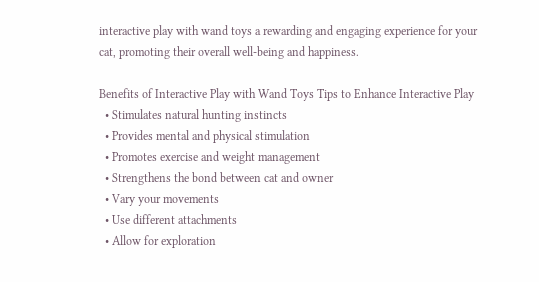interactive play with wand toys a rewarding and engaging experience for your cat, promoting their overall well-being and happiness.

Benefits of Interactive Play with Wand Toys Tips to Enhance Interactive Play
  • Stimulates natural hunting instincts
  • Provides mental and physical stimulation
  • Promotes exercise and weight management
  • Strengthens the bond between cat and owner
  • Vary your movements
  • Use different attachments
  • Allow for exploration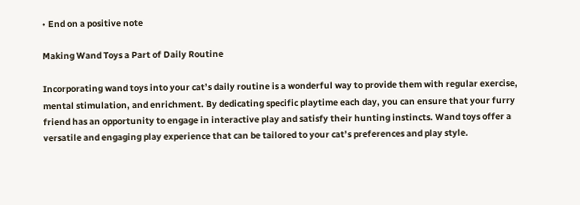• End on a positive note

Making Wand Toys a Part of Daily Routine

Incorporating wand toys into your cat’s daily routine is a wonderful way to provide them with regular exercise, mental stimulation, and enrichment. By dedicating specific playtime each day, you can ensure that your furry friend has an opportunity to engage in interactive play and satisfy their hunting instincts. Wand toys offer a versatile and engaging play experience that can be tailored to your cat’s preferences and play style.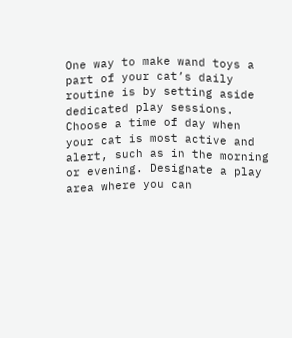One way to make wand toys a part of your cat’s daily routine is by setting aside dedicated play sessions. Choose a time of day when your cat is most active and alert, such as in the morning or evening. Designate a play area where you can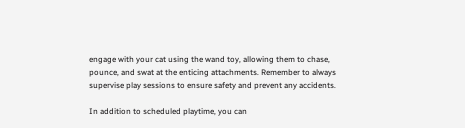engage with your cat using the wand toy, allowing them to chase, pounce, and swat at the enticing attachments. Remember to always supervise play sessions to ensure safety and prevent any accidents.

In addition to scheduled playtime, you can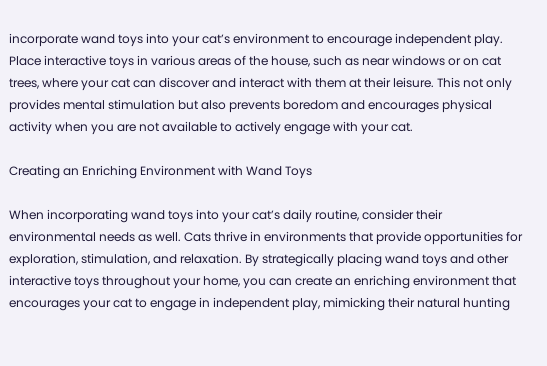incorporate wand toys into your cat’s environment to encourage independent play. Place interactive toys in various areas of the house, such as near windows or on cat trees, where your cat can discover and interact with them at their leisure. This not only provides mental stimulation but also prevents boredom and encourages physical activity when you are not available to actively engage with your cat.

Creating an Enriching Environment with Wand Toys

When incorporating wand toys into your cat’s daily routine, consider their environmental needs as well. Cats thrive in environments that provide opportunities for exploration, stimulation, and relaxation. By strategically placing wand toys and other interactive toys throughout your home, you can create an enriching environment that encourages your cat to engage in independent play, mimicking their natural hunting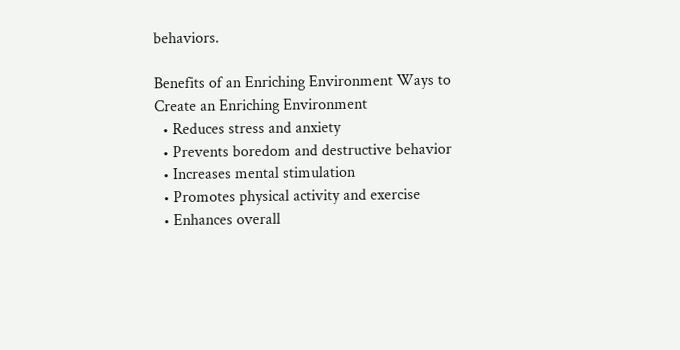behaviors.

Benefits of an Enriching Environment Ways to Create an Enriching Environment
  • Reduces stress and anxiety
  • Prevents boredom and destructive behavior
  • Increases mental stimulation
  • Promotes physical activity and exercise
  • Enhances overall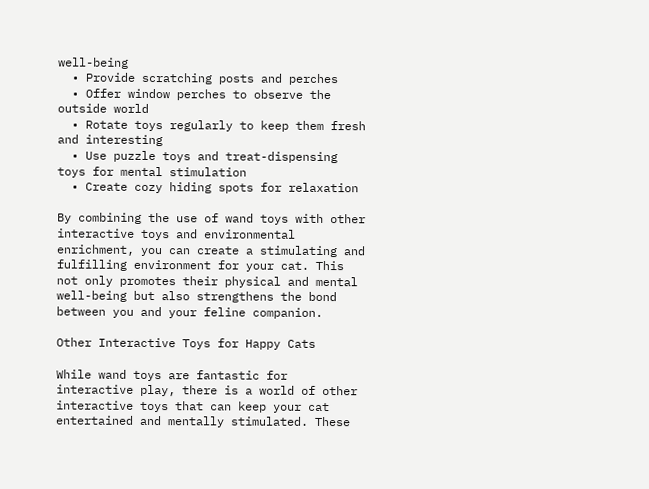well-being
  • Provide scratching posts and perches
  • Offer window perches to observe the outside world
  • Rotate toys regularly to keep them fresh and interesting
  • Use puzzle toys and treat-dispensing toys for mental stimulation
  • Create cozy hiding spots for relaxation

By combining the use of wand toys with other interactive toys and environmental enrichment, you can create a stimulating and fulfilling environment for your cat. This not only promotes their physical and mental well-being but also strengthens the bond between you and your feline companion.

Other Interactive Toys for Happy Cats

While wand toys are fantastic for interactive play, there is a world of other interactive toys that can keep your cat entertained and mentally stimulated. These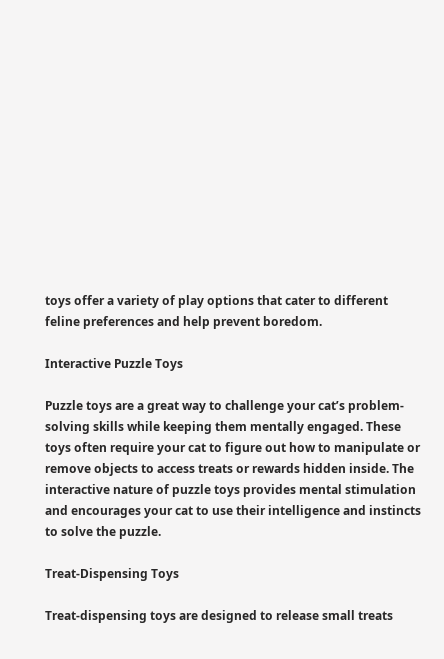toys offer a variety of play options that cater to different feline preferences and help prevent boredom.

Interactive Puzzle Toys

Puzzle toys are a great way to challenge your cat’s problem-solving skills while keeping them mentally engaged. These toys often require your cat to figure out how to manipulate or remove objects to access treats or rewards hidden inside. The interactive nature of puzzle toys provides mental stimulation and encourages your cat to use their intelligence and instincts to solve the puzzle.

Treat-Dispensing Toys

Treat-dispensing toys are designed to release small treats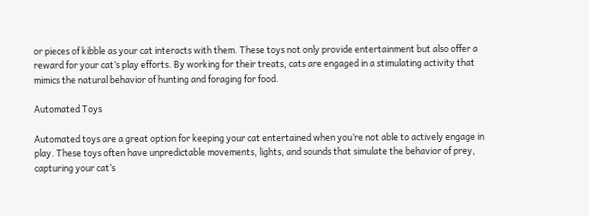or pieces of kibble as your cat interacts with them. These toys not only provide entertainment but also offer a reward for your cat’s play efforts. By working for their treats, cats are engaged in a stimulating activity that mimics the natural behavior of hunting and foraging for food.

Automated Toys

Automated toys are a great option for keeping your cat entertained when you’re not able to actively engage in play. These toys often have unpredictable movements, lights, and sounds that simulate the behavior of prey, capturing your cat’s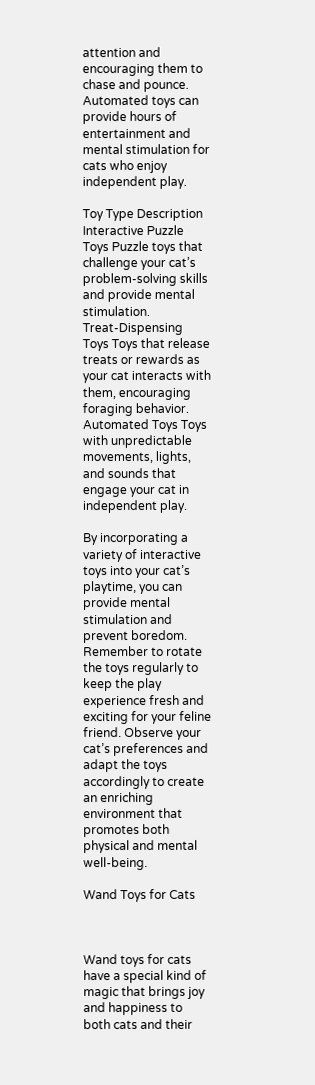attention and encouraging them to chase and pounce. Automated toys can provide hours of entertainment and mental stimulation for cats who enjoy independent play.

Toy Type Description
Interactive Puzzle Toys Puzzle toys that challenge your cat’s problem-solving skills and provide mental stimulation.
Treat-Dispensing Toys Toys that release treats or rewards as your cat interacts with them, encouraging foraging behavior.
Automated Toys Toys with unpredictable movements, lights, and sounds that engage your cat in independent play.

By incorporating a variety of interactive toys into your cat’s playtime, you can provide mental stimulation and prevent boredom. Remember to rotate the toys regularly to keep the play experience fresh and exciting for your feline friend. Observe your cat’s preferences and adapt the toys accordingly to create an enriching environment that promotes both physical and mental well-being.

Wand Toys for Cats



Wand toys for cats have a special kind of magic that brings joy and happiness to both cats and their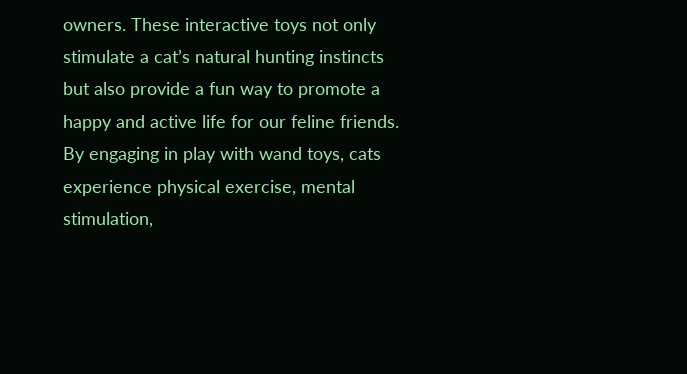owners. These interactive toys not only stimulate a cat’s natural hunting instincts but also provide a fun way to promote a happy and active life for our feline friends. By engaging in play with wand toys, cats experience physical exercise, mental stimulation,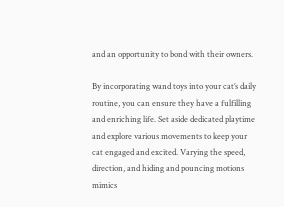and an opportunity to bond with their owners.

By incorporating wand toys into your cat’s daily routine, you can ensure they have a fulfilling and enriching life. Set aside dedicated playtime and explore various movements to keep your cat engaged and excited. Varying the speed, direction, and hiding and pouncing motions mimics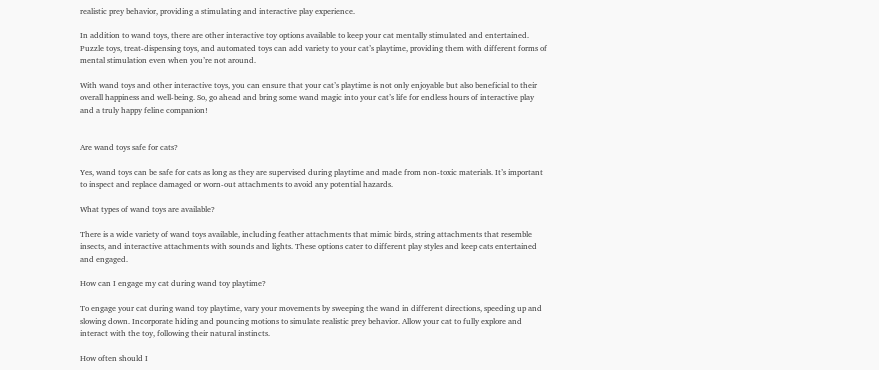realistic prey behavior, providing a stimulating and interactive play experience.

In addition to wand toys, there are other interactive toy options available to keep your cat mentally stimulated and entertained. Puzzle toys, treat-dispensing toys, and automated toys can add variety to your cat’s playtime, providing them with different forms of mental stimulation even when you’re not around.

With wand toys and other interactive toys, you can ensure that your cat’s playtime is not only enjoyable but also beneficial to their overall happiness and well-being. So, go ahead and bring some wand magic into your cat’s life for endless hours of interactive play and a truly happy feline companion!


Are wand toys safe for cats?

Yes, wand toys can be safe for cats as long as they are supervised during playtime and made from non-toxic materials. It’s important to inspect and replace damaged or worn-out attachments to avoid any potential hazards.

What types of wand toys are available?

There is a wide variety of wand toys available, including feather attachments that mimic birds, string attachments that resemble insects, and interactive attachments with sounds and lights. These options cater to different play styles and keep cats entertained and engaged.

How can I engage my cat during wand toy playtime?

To engage your cat during wand toy playtime, vary your movements by sweeping the wand in different directions, speeding up and slowing down. Incorporate hiding and pouncing motions to simulate realistic prey behavior. Allow your cat to fully explore and interact with the toy, following their natural instincts.

How often should I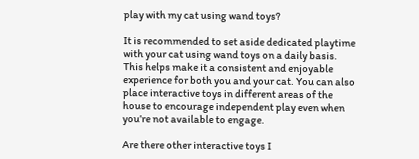play with my cat using wand toys?

It is recommended to set aside dedicated playtime with your cat using wand toys on a daily basis. This helps make it a consistent and enjoyable experience for both you and your cat. You can also place interactive toys in different areas of the house to encourage independent play even when you’re not available to engage.

Are there other interactive toys I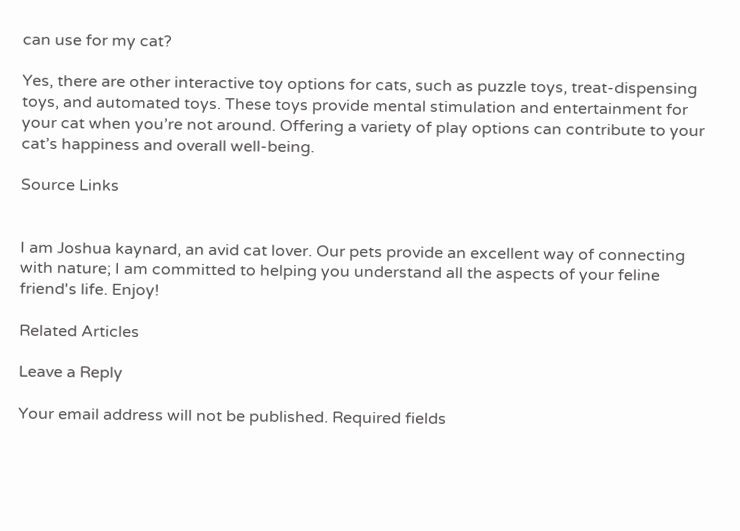can use for my cat?

Yes, there are other interactive toy options for cats, such as puzzle toys, treat-dispensing toys, and automated toys. These toys provide mental stimulation and entertainment for your cat when you’re not around. Offering a variety of play options can contribute to your cat’s happiness and overall well-being.

Source Links


I am Joshua kaynard, an avid cat lover. Our pets provide an excellent way of connecting with nature; I am committed to helping you understand all the aspects of your feline friend's life. Enjoy!

Related Articles

Leave a Reply

Your email address will not be published. Required fields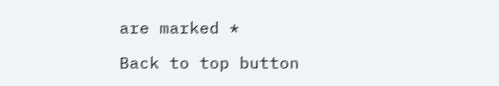are marked *

Back to top button